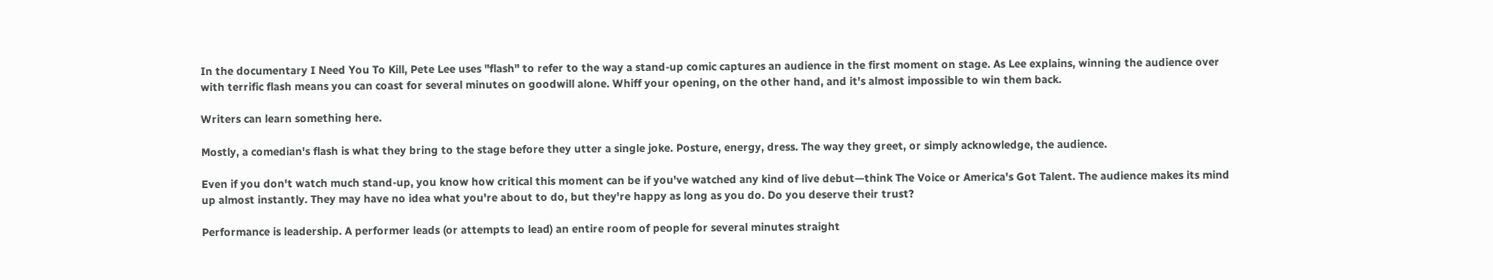In the documentary I Need You To Kill, Pete Lee uses "flash" to refer to the way a stand-up comic captures an audience in the first moment on stage. As Lee explains, winning the audience over with terrific flash means you can coast for several minutes on goodwill alone. Whiff your opening, on the other hand, and it's almost impossible to win them back.

Writers can learn something here.

Mostly, a comedian's flash is what they bring to the stage before they utter a single joke. Posture, energy, dress. The way they greet, or simply acknowledge, the audience.

Even if you don't watch much stand-up, you know how critical this moment can be if you've watched any kind of live debut—think The Voice or America's Got Talent. The audience makes its mind up almost instantly. They may have no idea what you're about to do, but they're happy as long as you do. Do you deserve their trust?

Performance is leadership. A performer leads (or attempts to lead) an entire room of people for several minutes straight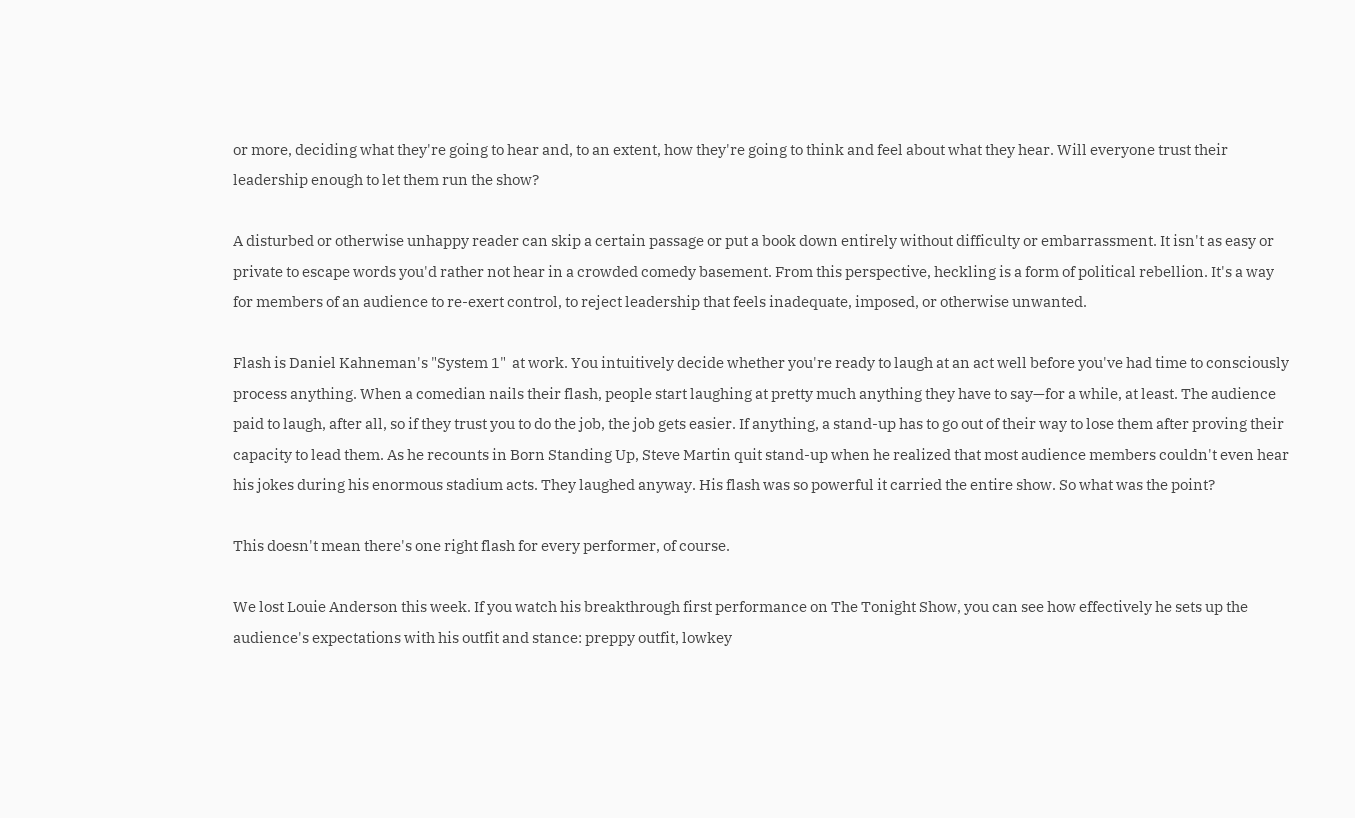or more, deciding what they're going to hear and, to an extent, how they're going to think and feel about what they hear. Will everyone trust their leadership enough to let them run the show?

A disturbed or otherwise unhappy reader can skip a certain passage or put a book down entirely without difficulty or embarrassment. It isn't as easy or private to escape words you'd rather not hear in a crowded comedy basement. From this perspective, heckling is a form of political rebellion. It's a way for members of an audience to re-exert control, to reject leadership that feels inadequate, imposed, or otherwise unwanted.

Flash is Daniel Kahneman's "System 1"  at work. You intuitively decide whether you're ready to laugh at an act well before you've had time to consciously process anything. When a comedian nails their flash, people start laughing at pretty much anything they have to say—for a while, at least. The audience paid to laugh, after all, so if they trust you to do the job, the job gets easier. If anything, a stand-up has to go out of their way to lose them after proving their capacity to lead them. As he recounts in Born Standing Up, Steve Martin quit stand-up when he realized that most audience members couldn't even hear his jokes during his enormous stadium acts. They laughed anyway. His flash was so powerful it carried the entire show. So what was the point?

This doesn't mean there's one right flash for every performer, of course.

We lost Louie Anderson this week. If you watch his breakthrough first performance on The Tonight Show, you can see how effectively he sets up the audience's expectations with his outfit and stance: preppy outfit, lowkey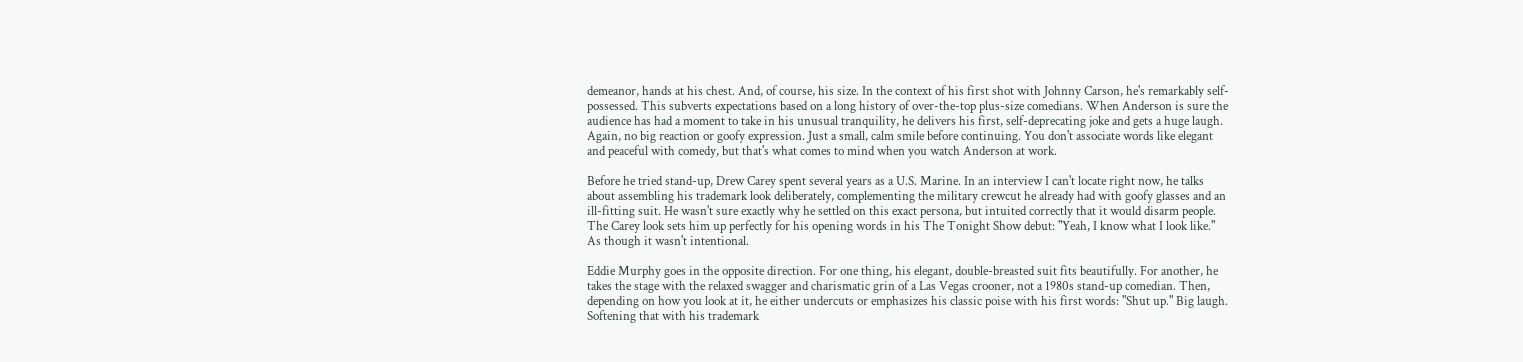demeanor, hands at his chest. And, of course, his size. In the context of his first shot with Johnny Carson, he's remarkably self-possessed. This subverts expectations based on a long history of over-the-top plus-size comedians. When Anderson is sure the audience has had a moment to take in his unusual tranquility, he delivers his first, self-deprecating joke and gets a huge laugh. Again, no big reaction or goofy expression. Just a small, calm smile before continuing. You don't associate words like elegant and peaceful with comedy, but that's what comes to mind when you watch Anderson at work.

Before he tried stand-up, Drew Carey spent several years as a U.S. Marine. In an interview I can't locate right now, he talks about assembling his trademark look deliberately, complementing the military crewcut he already had with goofy glasses and an ill-fitting suit. He wasn't sure exactly why he settled on this exact persona, but intuited correctly that it would disarm people. The Carey look sets him up perfectly for his opening words in his The Tonight Show debut: "Yeah, I know what I look like." As though it wasn't intentional.

Eddie Murphy goes in the opposite direction. For one thing, his elegant, double-breasted suit fits beautifully. For another, he takes the stage with the relaxed swagger and charismatic grin of a Las Vegas crooner, not a 1980s stand-up comedian. Then, depending on how you look at it, he either undercuts or emphasizes his classic poise with his first words: "Shut up." Big laugh. Softening that with his trademark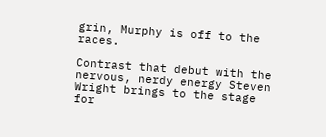grin, Murphy is off to the races.

Contrast that debut with the nervous, nerdy energy Steven Wright brings to the stage for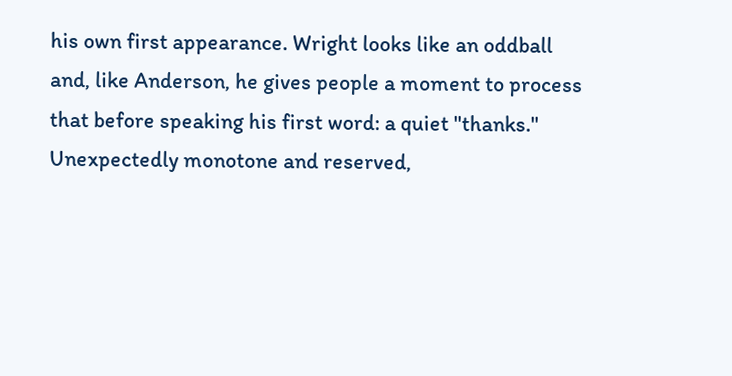his own first appearance. Wright looks like an oddball and, like Anderson, he gives people a moment to process that before speaking his first word: a quiet "thanks." Unexpectedly monotone and reserved,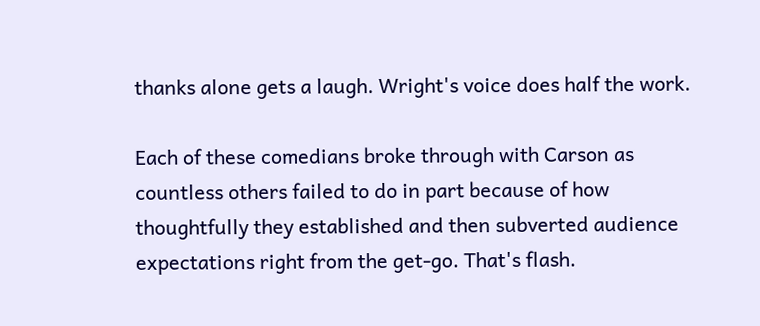thanks alone gets a laugh. Wright's voice does half the work.

Each of these comedians broke through with Carson as countless others failed to do in part because of how thoughtfully they established and then subverted audience expectations right from the get-go. That's flash.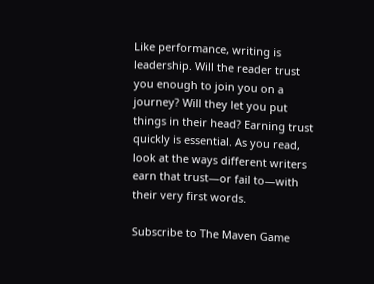Like performance, writing is leadership. Will the reader trust you enough to join you on a journey? Will they let you put things in their head? Earning trust quickly is essential. As you read, look at the ways different writers earn that trust—or fail to—with their very first words.

Subscribe to The Maven Game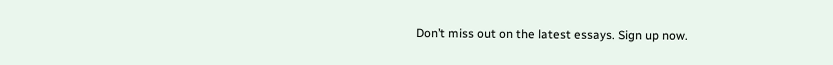Don’t miss out on the latest essays. Sign up now.